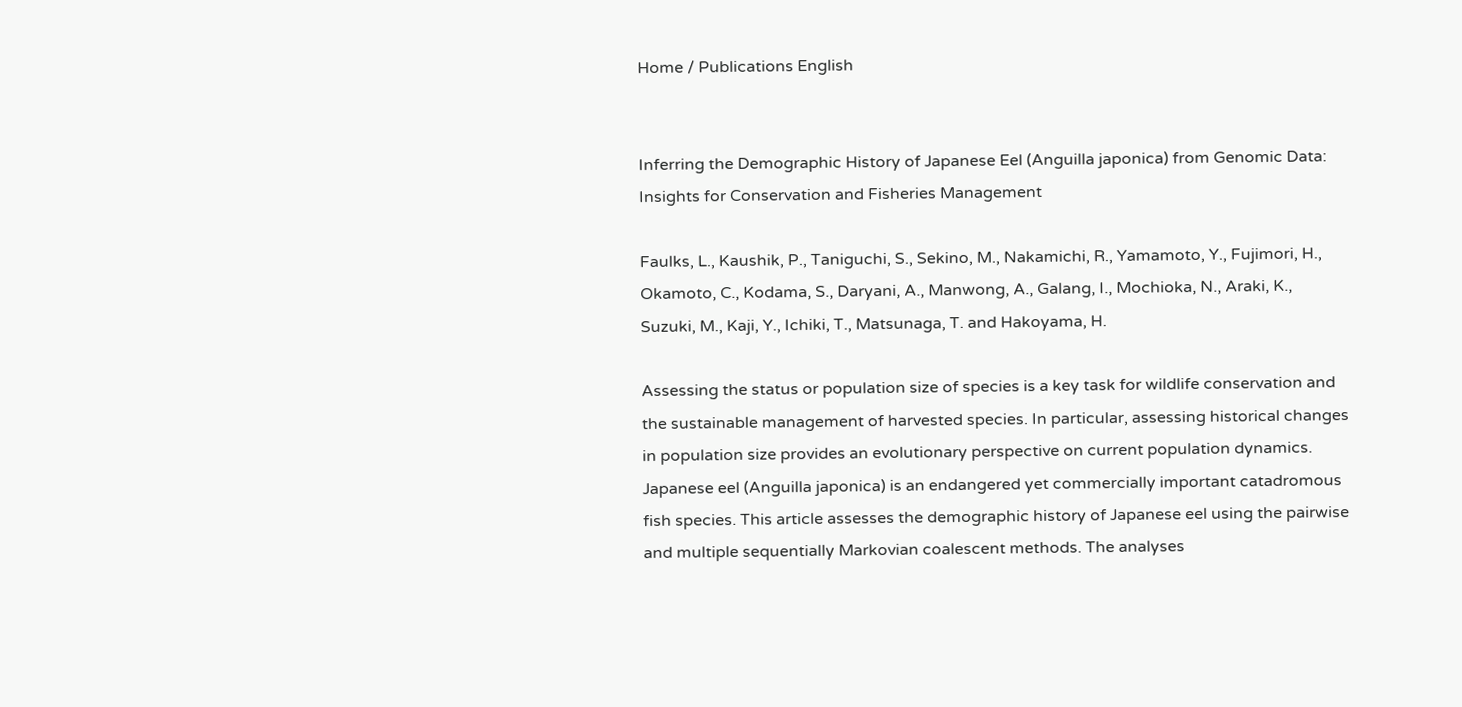Home / Publications English


Inferring the Demographic History of Japanese Eel (Anguilla japonica) from Genomic Data: Insights for Conservation and Fisheries Management

Faulks, L., Kaushik, P., Taniguchi, S., Sekino, M., Nakamichi, R., Yamamoto, Y., Fujimori, H., Okamoto, C., Kodama, S., Daryani, A., Manwong, A., Galang, I., Mochioka, N., Araki, K., Suzuki, M., Kaji, Y., Ichiki, T., Matsunaga, T. and Hakoyama, H.

Assessing the status or population size of species is a key task for wildlife conservation and the sustainable management of harvested species. In particular, assessing historical changes in population size provides an evolutionary perspective on current population dynamics. Japanese eel (Anguilla japonica) is an endangered yet commercially important catadromous fish species. This article assesses the demographic history of Japanese eel using the pairwise and multiple sequentially Markovian coalescent methods. The analyses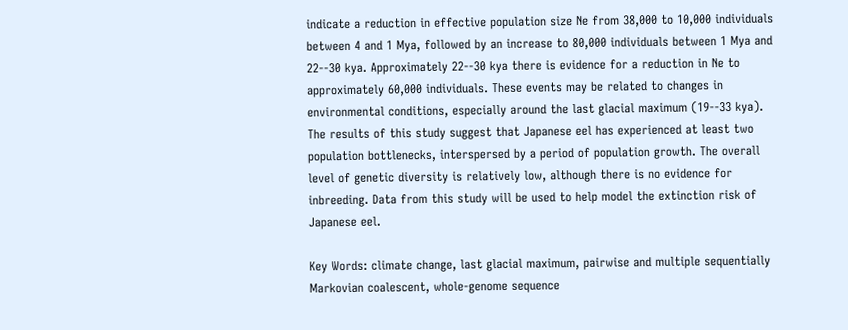indicate a reduction in effective population size Ne from 38,000 to 10,000 individuals between 4 and 1 Mya, followed by an increase to 80,000 individuals between 1 Mya and 22--30 kya. Approximately 22--30 kya there is evidence for a reduction in Ne to approximately 60,000 individuals. These events may be related to changes in environmental conditions, especially around the last glacial maximum (19--33 kya). The results of this study suggest that Japanese eel has experienced at least two population bottlenecks, interspersed by a period of population growth. The overall level of genetic diversity is relatively low, although there is no evidence for inbreeding. Data from this study will be used to help model the extinction risk of Japanese eel.

Key Words: climate change, last glacial maximum, pairwise and multiple sequentially Markovian coalescent, whole-genome sequence